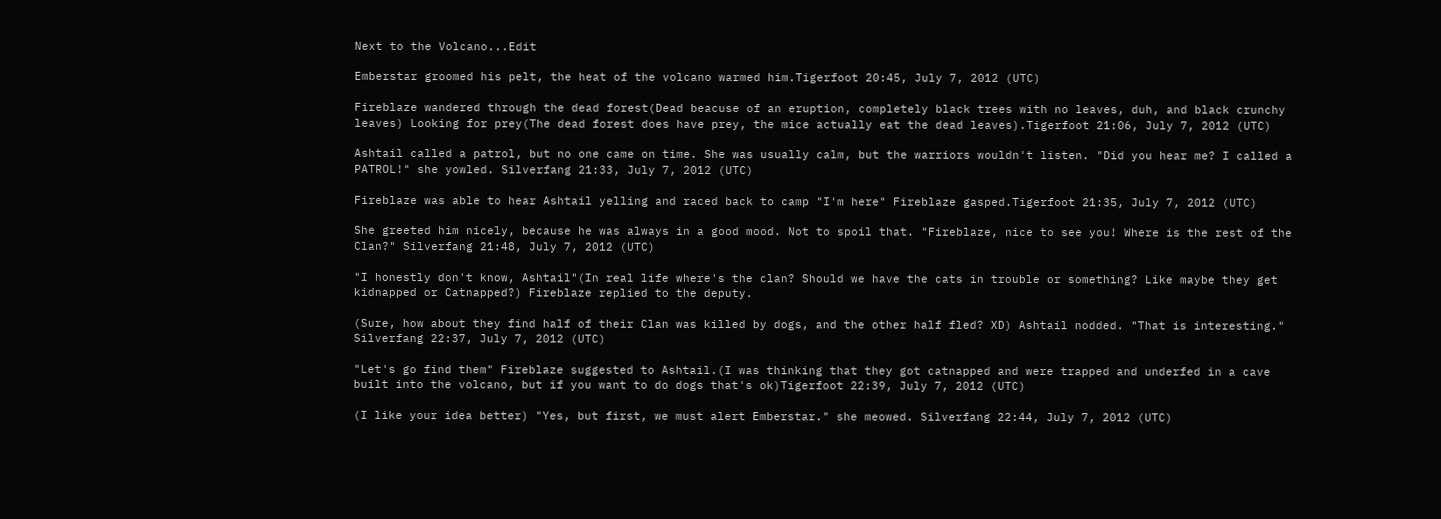Next to the Volcano...Edit

Emberstar groomed his pelt, the heat of the volcano warmed him.Tigerfoot 20:45, July 7, 2012 (UTC)

Fireblaze wandered through the dead forest(Dead beacuse of an eruption, completely black trees with no leaves, duh, and black crunchy leaves) Looking for prey(The dead forest does have prey, the mice actually eat the dead leaves).Tigerfoot 21:06, July 7, 2012 (UTC)

Ashtail called a patrol, but no one came on time. She was usually calm, but the warriors wouldn't listen. "Did you hear me? I called a PATROL!" she yowled. Silverfang 21:33, July 7, 2012 (UTC)

Fireblaze was able to hear Ashtail yelling and raced back to camp "I'm here" Fireblaze gasped.Tigerfoot 21:35, July 7, 2012 (UTC)

She greeted him nicely, because he was always in a good mood. Not to spoil that. "Fireblaze, nice to see you! Where is the rest of the Clan?" Silverfang 21:48, July 7, 2012 (UTC)

"I honestly don't know, Ashtail"(In real life where's the clan? Should we have the cats in trouble or something? Like maybe they get kidnapped or Catnapped?) Fireblaze replied to the deputy.

(Sure, how about they find half of their Clan was killed by dogs, and the other half fled? XD) Ashtail nodded. "That is interesting." Silverfang 22:37, July 7, 2012 (UTC)

"Let's go find them" Fireblaze suggested to Ashtail.(I was thinking that they got catnapped and were trapped and underfed in a cave built into the volcano, but if you want to do dogs that's ok)Tigerfoot 22:39, July 7, 2012 (UTC)

(I like your idea better) "Yes, but first, we must alert Emberstar." she meowed. Silverfang 22:44, July 7, 2012 (UTC)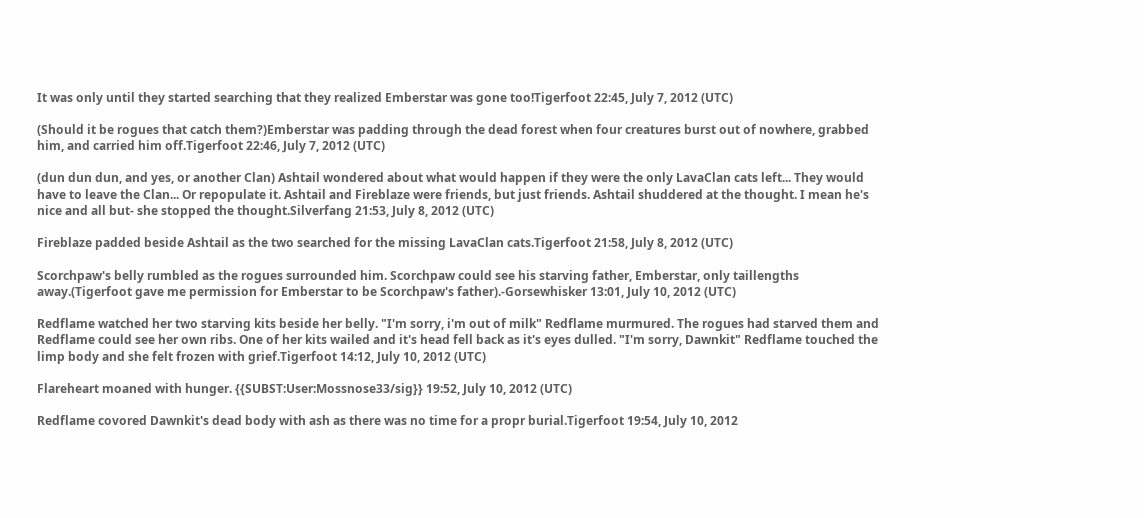It was only until they started searching that they realized Emberstar was gone too!Tigerfoot 22:45, July 7, 2012 (UTC)

(Should it be rogues that catch them?)Emberstar was padding through the dead forest when four creatures burst out of nowhere, grabbed him, and carried him off.Tigerfoot 22:46, July 7, 2012 (UTC)

(dun dun dun, and yes, or another Clan) Ashtail wondered about what would happen if they were the only LavaClan cats left... They would have to leave the Clan... Or repopulate it. Ashtail and Fireblaze were friends, but just friends. Ashtail shuddered at the thought. I mean he's nice and all but- she stopped the thought.Silverfang 21:53, July 8, 2012 (UTC)

Fireblaze padded beside Ashtail as the two searched for the missing LavaClan cats.Tigerfoot 21:58, July 8, 2012 (UTC)

Scorchpaw's belly rumbled as the rogues surrounded him. Scorchpaw could see his starving father, Emberstar, only taillengths away.(Tigerfoot gave me permission for Emberstar to be Scorchpaw's father).-Gorsewhisker 13:01, July 10, 2012 (UTC)

Redflame watched her two starving kits beside her belly. "I'm sorry, i'm out of milk" Redflame murmured. The rogues had starved them and Redflame could see her own ribs. One of her kits wailed and it's head fell back as it's eyes dulled. "I'm sorry, Dawnkit" Redflame touched the limp body and she felt frozen with grief.Tigerfoot 14:12, July 10, 2012 (UTC)

Flareheart moaned with hunger. {{SUBST:User:Mossnose33/sig}} 19:52, July 10, 2012 (UTC)

Redflame covored Dawnkit's dead body with ash as there was no time for a propr burial.Tigerfoot 19:54, July 10, 2012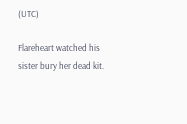(UTC)

Flareheart watched his sister bury her dead kit.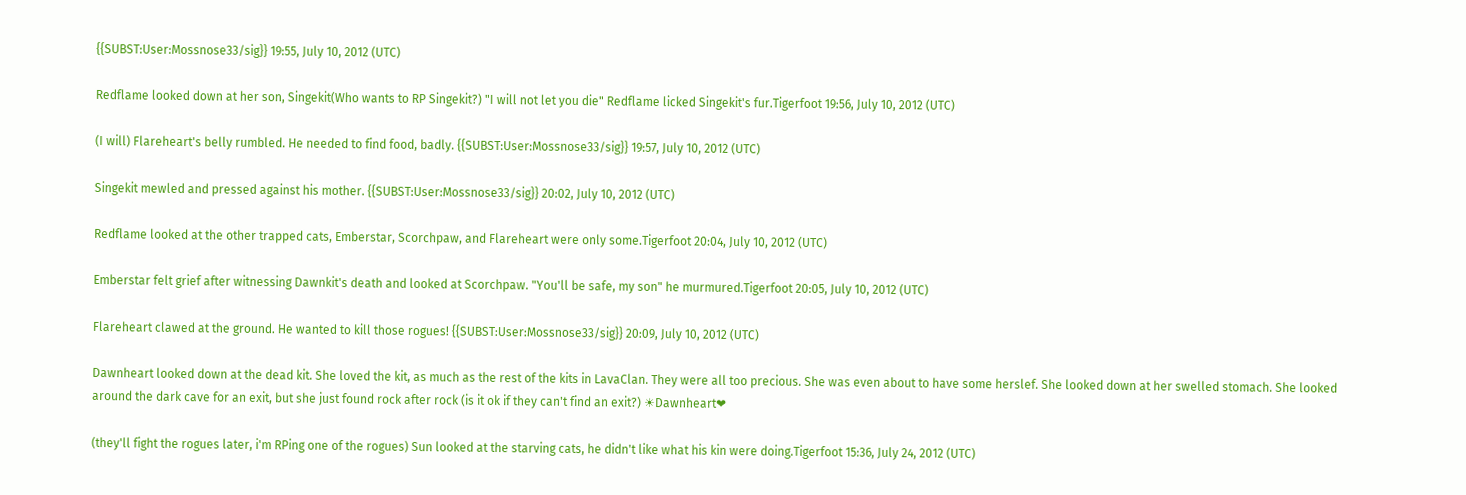{{SUBST:User:Mossnose33/sig}} 19:55, July 10, 2012 (UTC)

Redflame looked down at her son, Singekit(Who wants to RP Singekit?) "I will not let you die" Redflame licked Singekit's fur.Tigerfoot 19:56, July 10, 2012 (UTC)

(I will) Flareheart's belly rumbled. He needed to find food, badly. {{SUBST:User:Mossnose33/sig}} 19:57, July 10, 2012 (UTC)

Singekit mewled and pressed against his mother. {{SUBST:User:Mossnose33/sig}} 20:02, July 10, 2012 (UTC)

Redflame looked at the other trapped cats, Emberstar, Scorchpaw, and Flareheart were only some.Tigerfoot 20:04, July 10, 2012 (UTC)

Emberstar felt grief after witnessing Dawnkit's death and looked at Scorchpaw. "You'll be safe, my son" he murmured.Tigerfoot 20:05, July 10, 2012 (UTC)

Flareheart clawed at the ground. He wanted to kill those rogues! {{SUBST:User:Mossnose33/sig}} 20:09, July 10, 2012 (UTC)

Dawnheart looked down at the dead kit. She loved the kit, as much as the rest of the kits in LavaClan. They were all too precious. She was even about to have some herslef. She looked down at her swelled stomach. She looked around the dark cave for an exit, but she just found rock after rock (is it ok if they can't find an exit?) ☀Dawnheart❤

(they'll fight the rogues later, i'm RPing one of the rogues) Sun looked at the starving cats, he didn't like what his kin were doing.Tigerfoot 15:36, July 24, 2012 (UTC)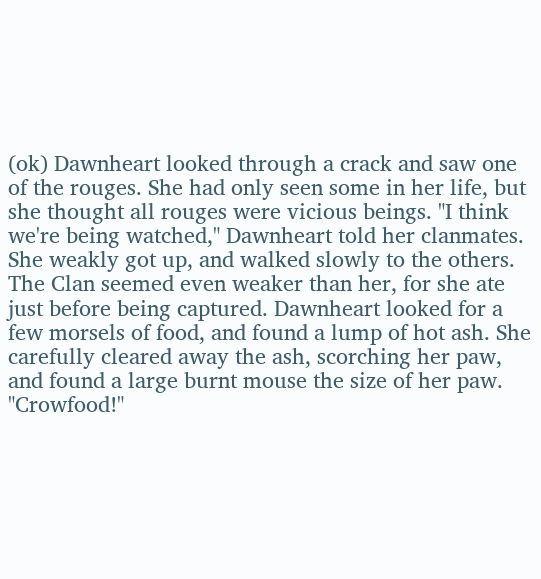(ok) Dawnheart looked through a crack and saw one of the rouges. She had only seen some in her life, but she thought all rouges were vicious beings. "I think we're being watched," Dawnheart told her clanmates. She weakly got up, and walked slowly to the others. The Clan seemed even weaker than her, for she ate just before being captured. Dawnheart looked for a few morsels of food, and found a lump of hot ash. She carefully cleared away the ash, scorching her paw, and found a large burnt mouse the size of her paw. "Crowfood!"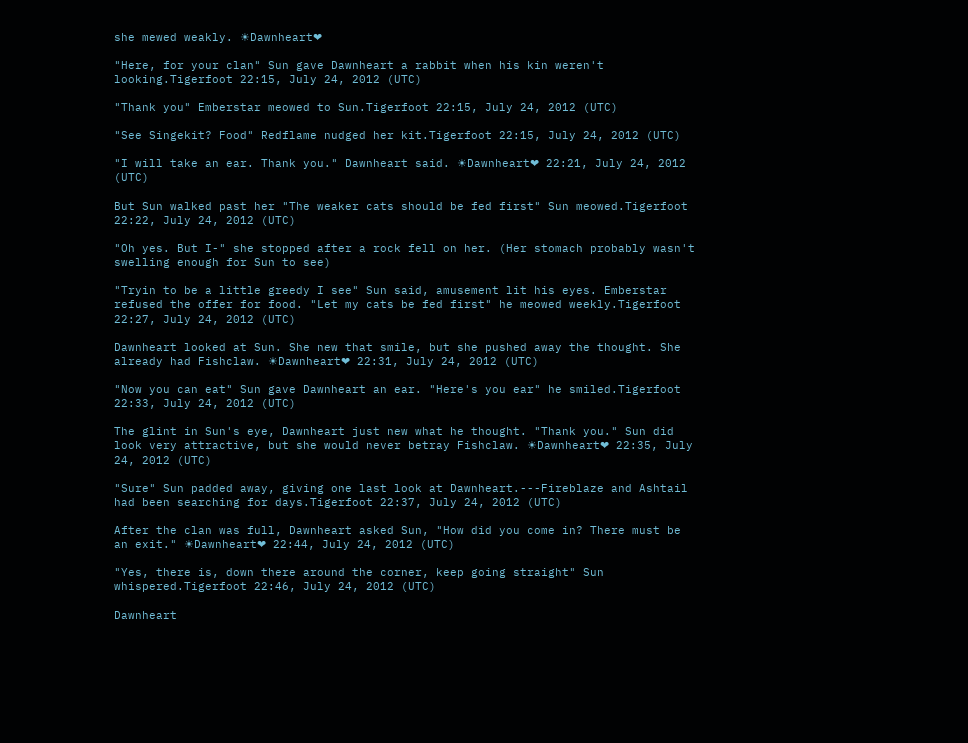she mewed weakly. ☀Dawnheart❤

"Here, for your clan" Sun gave Dawnheart a rabbit when his kin weren't looking.Tigerfoot 22:15, July 24, 2012 (UTC)

"Thank you" Emberstar meowed to Sun.Tigerfoot 22:15, July 24, 2012 (UTC)

"See Singekit? Food" Redflame nudged her kit.Tigerfoot 22:15, July 24, 2012 (UTC)

"I will take an ear. Thank you." Dawnheart said. ☀Dawnheart❤ 22:21, July 24, 2012 (UTC)

But Sun walked past her "The weaker cats should be fed first" Sun meowed.Tigerfoot 22:22, July 24, 2012 (UTC)

"Oh yes. But I-" she stopped after a rock fell on her. (Her stomach probably wasn't swelling enough for Sun to see)

"Tryin to be a little greedy I see" Sun said, amusement lit his eyes. Emberstar refused the offer for food. "Let my cats be fed first" he meowed weekly.Tigerfoot 22:27, July 24, 2012 (UTC)

Dawnheart looked at Sun. She new that smile, but she pushed away the thought. She already had Fishclaw. ☀Dawnheart❤ 22:31, July 24, 2012 (UTC)

"Now you can eat" Sun gave Dawnheart an ear. "Here's you ear" he smiled.Tigerfoot 22:33, July 24, 2012 (UTC)

The glint in Sun's eye, Dawnheart just new what he thought. "Thank you." Sun did look very attractive, but she would never betray Fishclaw. ☀Dawnheart❤ 22:35, July 24, 2012 (UTC)

"Sure" Sun padded away, giving one last look at Dawnheart.---Fireblaze and Ashtail had been searching for days.Tigerfoot 22:37, July 24, 2012 (UTC)

After the clan was full, Dawnheart asked Sun, "How did you come in? There must be an exit." ☀Dawnheart❤ 22:44, July 24, 2012 (UTC)

"Yes, there is, down there around the corner, keep going straight" Sun whispered.Tigerfoot 22:46, July 24, 2012 (UTC)

Dawnheart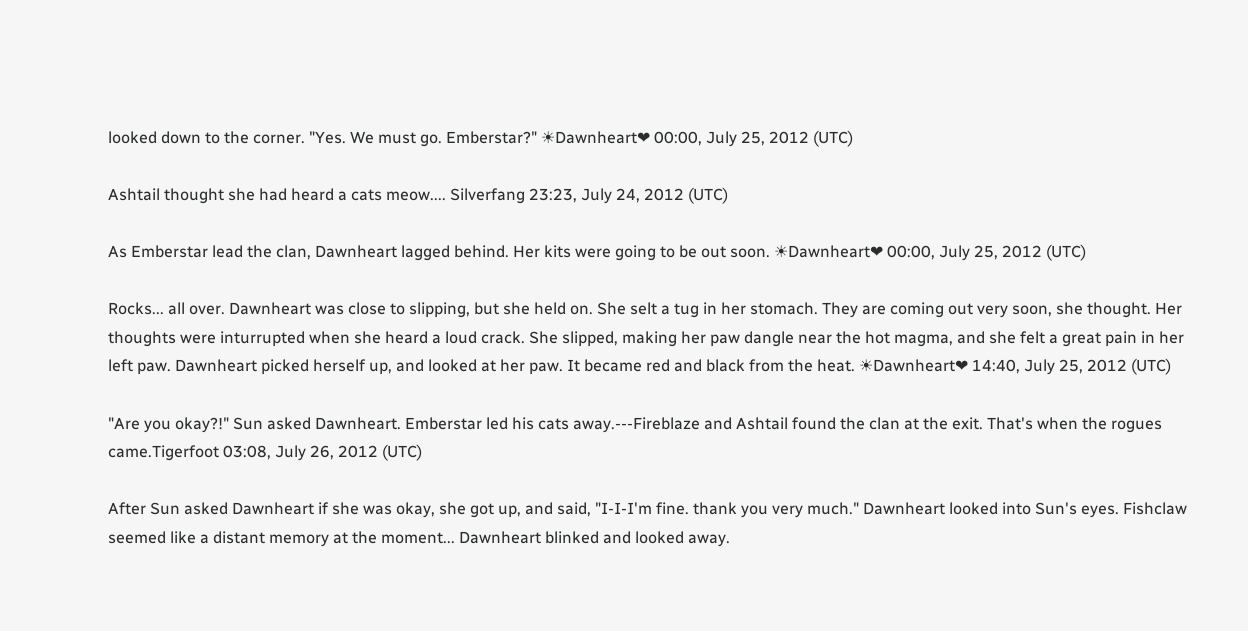looked down to the corner. "Yes. We must go. Emberstar?" ☀Dawnheart❤ 00:00, July 25, 2012 (UTC)

Ashtail thought she had heard a cats meow.... Silverfang 23:23, July 24, 2012 (UTC)

As Emberstar lead the clan, Dawnheart lagged behind. Her kits were going to be out soon. ☀Dawnheart❤ 00:00, July 25, 2012 (UTC)

Rocks... all over. Dawnheart was close to slipping, but she held on. She selt a tug in her stomach. They are coming out very soon, she thought. Her thoughts were inturrupted when she heard a loud crack. She slipped, making her paw dangle near the hot magma, and she felt a great pain in her left paw. Dawnheart picked herself up, and looked at her paw. It became red and black from the heat. ☀Dawnheart❤ 14:40, July 25, 2012 (UTC)

"Are you okay?!" Sun asked Dawnheart. Emberstar led his cats away.---Fireblaze and Ashtail found the clan at the exit. That's when the rogues came.Tigerfoot 03:08, July 26, 2012 (UTC)

After Sun asked Dawnheart if she was okay, she got up, and said, "I-I-I'm fine. thank you very much." Dawnheart looked into Sun's eyes. Fishclaw seemed like a distant memory at the moment... Dawnheart blinked and looked away.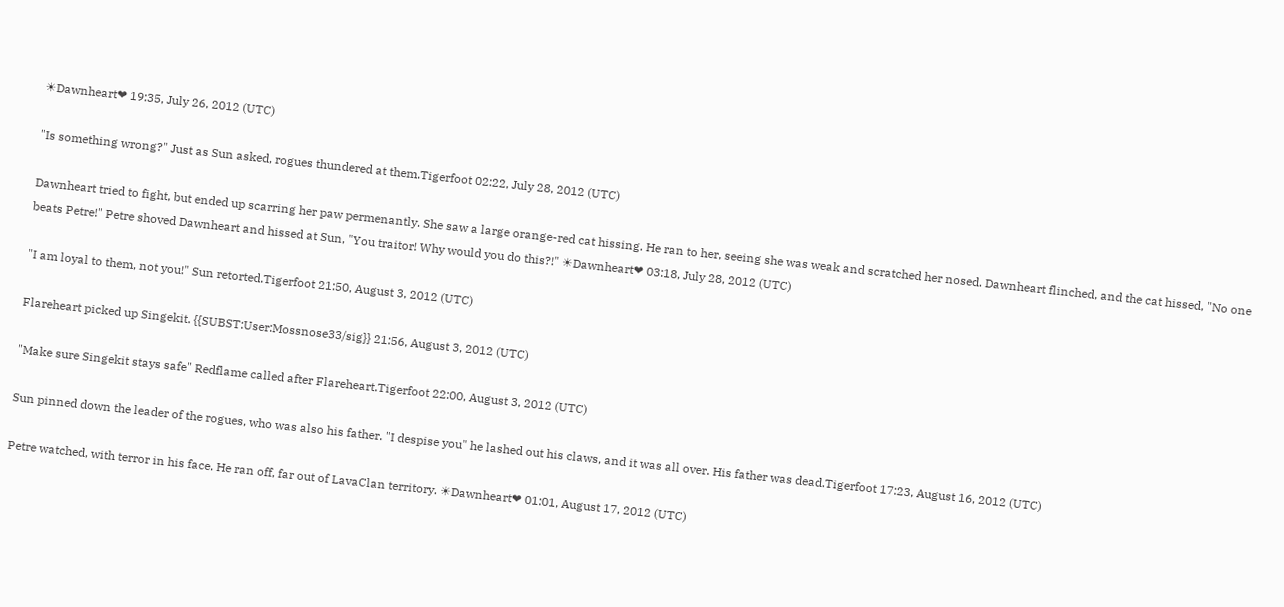☀Dawnheart❤ 19:35, July 26, 2012 (UTC)

"Is something wrong?" Just as Sun asked, rogues thundered at them.Tigerfoot 02:22, July 28, 2012 (UTC)

Dawnheart tried to fight, but ended up scarring her paw permenantly. She saw a large orange-red cat hissing. He ran to her, seeing she was weak and scratched her nosed. Dawnheart flinched, and the cat hissed, "No one beats Petre!" Petre shoved Dawnheart and hissed at Sun, "You traitor! Why would you do this?!" ☀Dawnheart❤ 03:18, July 28, 2012 (UTC)

"I am loyal to them, not you!" Sun retorted.Tigerfoot 21:50, August 3, 2012 (UTC)

Flareheart picked up Singekit. {{SUBST:User:Mossnose33/sig}} 21:56, August 3, 2012 (UTC)

"Make sure Singekit stays safe" Redflame called after Flareheart.Tigerfoot 22:00, August 3, 2012 (UTC)

Sun pinned down the leader of the rogues, who was also his father. "I despise you" he lashed out his claws, and it was all over. His father was dead.Tigerfoot 17:23, August 16, 2012 (UTC)

Petre watched, with terror in his face. He ran off, far out of LavaClan territory. ☀Dawnheart❤ 01:01, August 17, 2012 (UTC)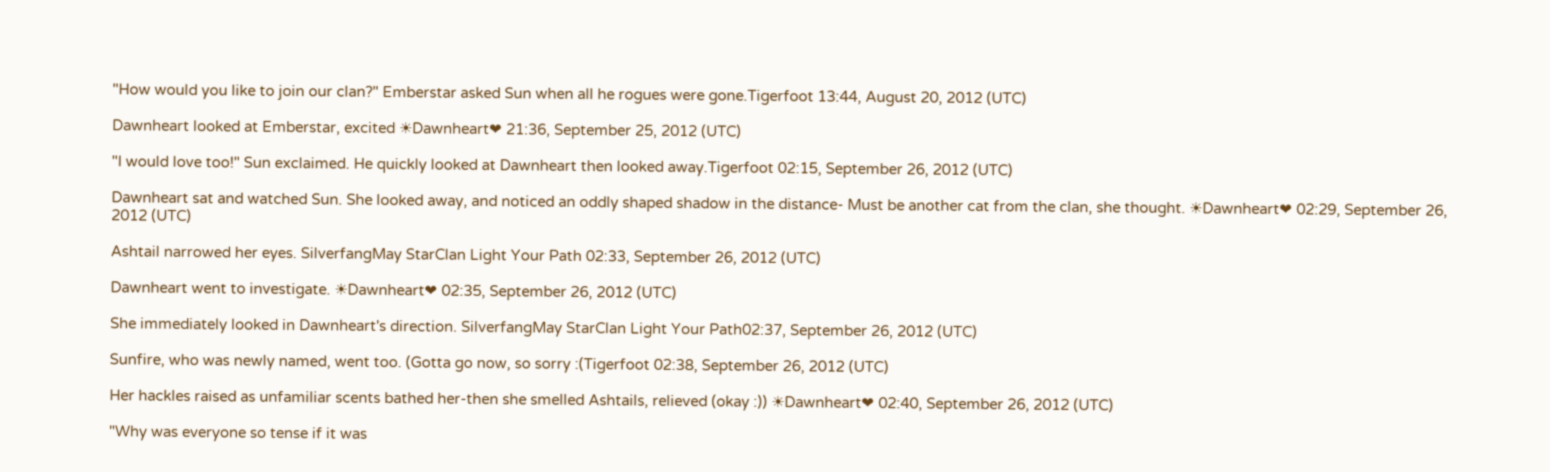"How would you like to join our clan?" Emberstar asked Sun when all he rogues were gone.Tigerfoot 13:44, August 20, 2012 (UTC)

Dawnheart looked at Emberstar, excited ☀Dawnheart❤ 21:36, September 25, 2012 (UTC)

"I would love too!" Sun exclaimed. He quickly looked at Dawnheart then looked away.Tigerfoot 02:15, September 26, 2012 (UTC)

Dawnheart sat and watched Sun. She looked away, and noticed an oddly shaped shadow in the distance- Must be another cat from the clan, she thought. ☀Dawnheart❤ 02:29, September 26, 2012 (UTC)

Ashtail narrowed her eyes. SilverfangMay StarClan Light Your Path 02:33, September 26, 2012 (UTC)

Dawnheart went to investigate. ☀Dawnheart❤ 02:35, September 26, 2012 (UTC)

She immediately looked in Dawnheart's direction. SilverfangMay StarClan Light Your Path02:37, September 26, 2012 (UTC)

Sunfire, who was newly named, went too. (Gotta go now, so sorry :(Tigerfoot 02:38, September 26, 2012 (UTC)

Her hackles raised as unfamiliar scents bathed her-then she smelled Ashtails, relieved (okay :)) ☀Dawnheart❤ 02:40, September 26, 2012 (UTC)

"Why was everyone so tense if it was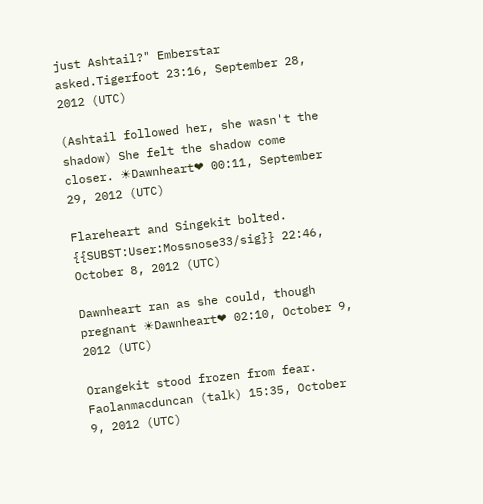just Ashtail?" Emberstar asked.Tigerfoot 23:16, September 28, 2012 (UTC)

(Ashtail followed her, she wasn't the shadow) She felt the shadow come closer. ☀Dawnheart❤ 00:11, September 29, 2012 (UTC)

Flareheart and Singekit bolted. {{SUBST:User:Mossnose33/sig}} 22:46, October 8, 2012 (UTC)

Dawnheart ran as she could, though pregnant ☀Dawnheart❤ 02:10, October 9, 2012 (UTC)

Orangekit stood frozen from fear. Faolanmacduncan (talk) 15:35, October 9, 2012 (UTC)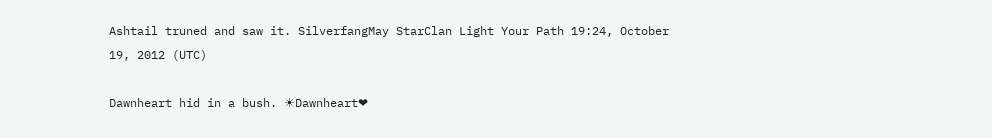Ashtail truned and saw it. SilverfangMay StarClan Light Your Path 19:24, October 19, 2012 (UTC)

Dawnheart hid in a bush. ☀Dawnheart❤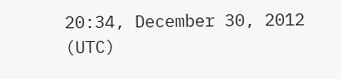20:34, December 30, 2012 (UTC)